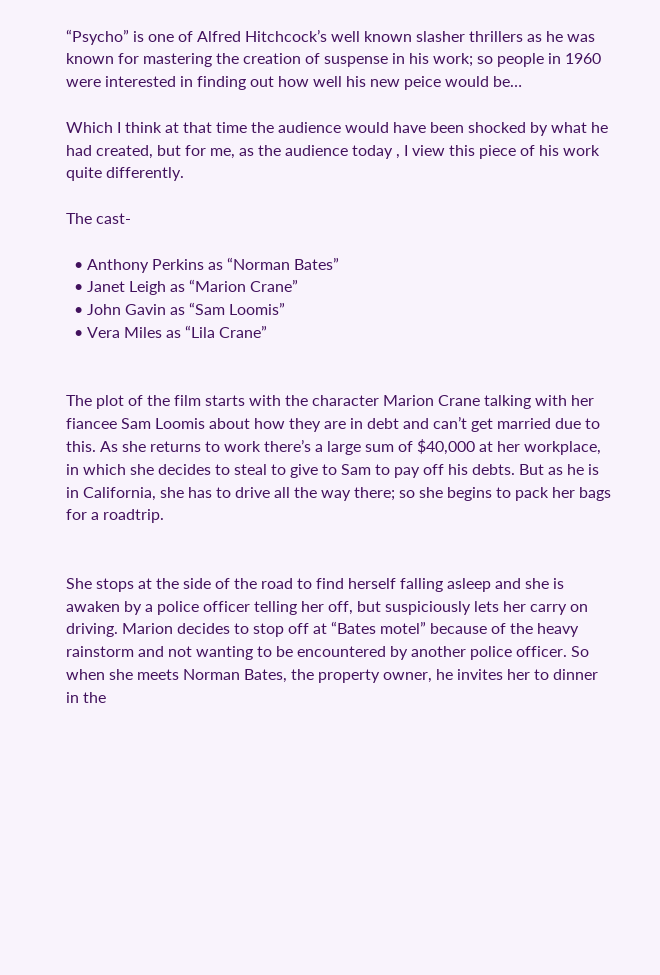“Psycho” is one of Alfred Hitchcock’s well known slasher thrillers as he was known for mastering the creation of suspense in his work; so people in 1960 were interested in finding out how well his new peice would be…

Which I think at that time the audience would have been shocked by what he had created, but for me, as the audience today , I view this piece of his work quite differently.

The cast-

  • Anthony Perkins as “Norman Bates”
  • Janet Leigh as “Marion Crane”
  • John Gavin as “Sam Loomis”
  • Vera Miles as “Lila Crane”


The plot of the film starts with the character Marion Crane talking with her fiancee Sam Loomis about how they are in debt and can’t get married due to this. As she returns to work there’s a large sum of $40,000 at her workplace, in which she decides to steal to give to Sam to pay off his debts. But as he is in California, she has to drive all the way there; so she begins to pack her bags for a roadtrip.


She stops at the side of the road to find herself falling asleep and she is awaken by a police officer telling her off, but suspiciously lets her carry on driving. Marion decides to stop off at “Bates motel” because of the heavy rainstorm and not wanting to be encountered by another police officer. So when she meets Norman Bates, the property owner, he invites her to dinner in the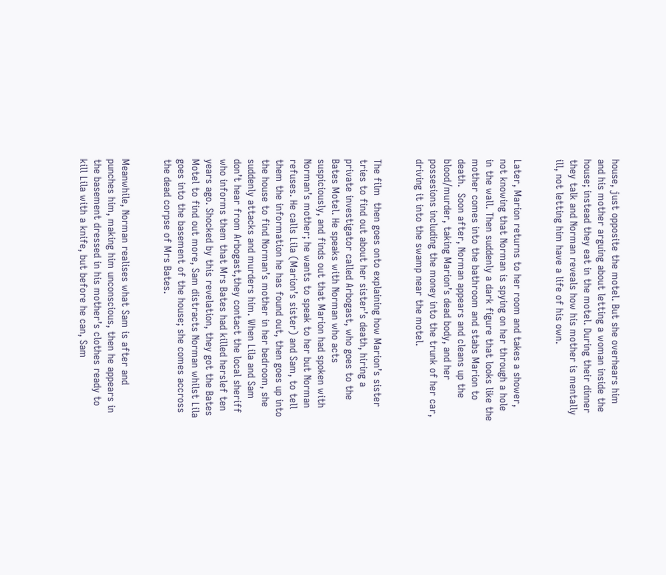house, just opposite the motel. But she overhears him and his mother arguing about letting a woman inside the house; instead they eat in the motel. During their dinner they talk and Norman reveals how his mother is mentally ill, not letting him have a life of his own.


Later, Marion returns to her room and takes a shower, not knowing that Norman is spying on her through a hole in the wall. Then suddenly a dark figure that looks like the mother comes into the bathroom and stabs Marion to death.  Soon after, Norman appears and cleans up the blood/murder, taking Marion’s dead body, and her possesions including the money into the trunk of her car, driving it into the swamp near the motel.


The film  then goes onto explaining how Marion’s sister tries to find out about her sister’s death, hiring a private investigator called Arbogast, who goes to the Bates Motel. He speaks with Norman who acts suspiciously, and finds out that Marion had spoken with Norman’s mother; he wants to speak to her but Norman refuses. He calls Lila (Marion’s sister) and Sam, to tell them the information he has found out, then goes up into the house to find Norman’s mother in her bedroom, she suddenly attacks and murders him. When Lila and Sam don’t hear from Arbogast,they contact the local sheriff who informs them that Mrs Bates had killed herslef ten years ago. Shocked by this revelation, they got the Bates Motel to find out more, Sam distracts Norman whilst Lila goes into the basement of the house; she comes accross the dead corpse of Mrs Bates.


Meanwhile, Norman realises what Sam is after and punches him, making him unconscious, then he appears in the basement dressed in his mother’s clothes ready to kill Lila with a knife, but before he can, Sam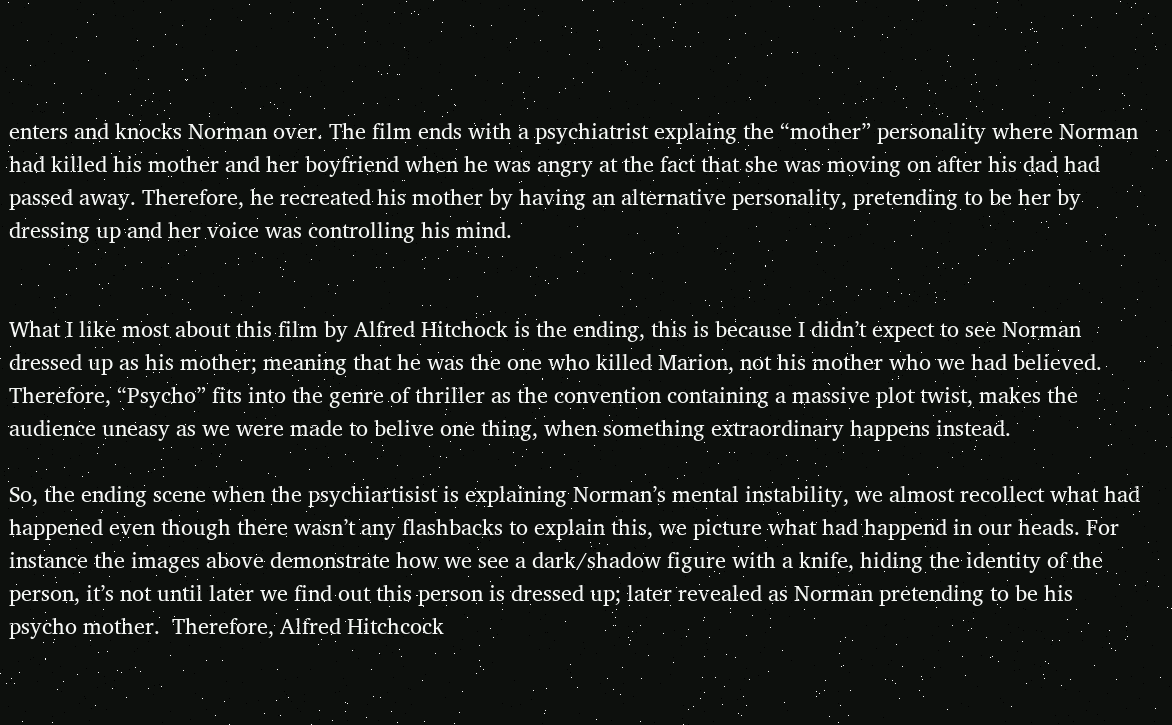enters and knocks Norman over. The film ends with a psychiatrist explaing the “mother” personality where Norman had killed his mother and her boyfriend when he was angry at the fact that she was moving on after his dad had passed away. Therefore, he recreated his mother by having an alternative personality, pretending to be her by dressing up and her voice was controlling his mind.


What I like most about this film by Alfred Hitchock is the ending, this is because I didn’t expect to see Norman dressed up as his mother; meaning that he was the one who killed Marion, not his mother who we had believed. Therefore, “Psycho” fits into the genre of thriller as the convention containing a massive plot twist, makes the audience uneasy as we were made to belive one thing, when something extraordinary happens instead.

So, the ending scene when the psychiartisist is explaining Norman’s mental instability, we almost recollect what had happened even though there wasn’t any flashbacks to explain this, we picture what had happend in our heads. For instance the images above demonstrate how we see a dark/shadow figure with a knife, hiding the identity of the person, it’s not until later we find out this person is dressed up; later revealed as Norman pretending to be his psycho mother.  Therefore, Alfred Hitchcock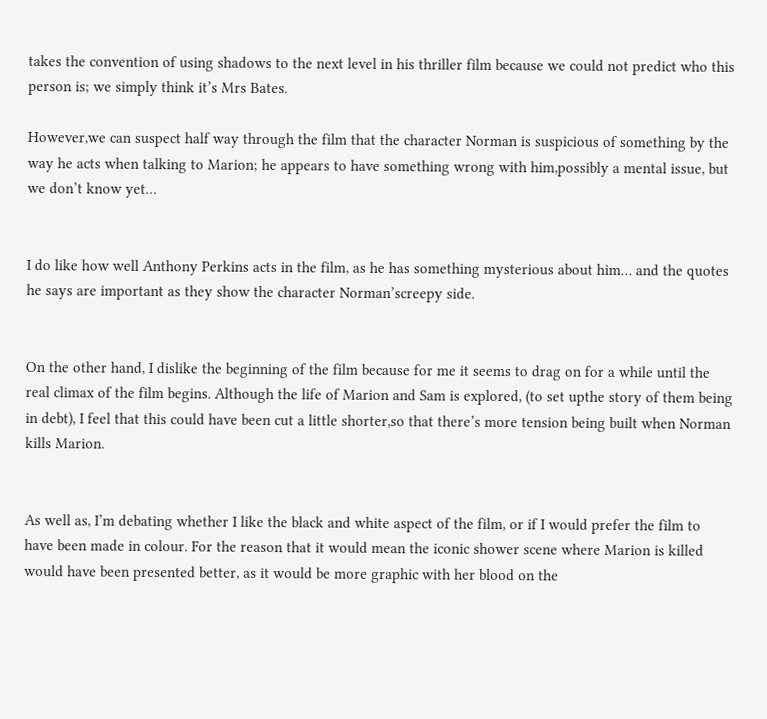takes the convention of using shadows to the next level in his thriller film because we could not predict who this person is; we simply think it’s Mrs Bates.

However,we can suspect half way through the film that the character Norman is suspicious of something by the way he acts when talking to Marion; he appears to have something wrong with him,possibly a mental issue, but we don’t know yet…


I do like how well Anthony Perkins acts in the film, as he has something mysterious about him… and the quotes he says are important as they show the character Norman’screepy side.


On the other hand, I dislike the beginning of the film because for me it seems to drag on for a while until the real climax of the film begins. Although the life of Marion and Sam is explored, (to set upthe story of them being in debt), I feel that this could have been cut a little shorter,so that there’s more tension being built when Norman kills Marion.


As well as, I’m debating whether I like the black and white aspect of the film, or if I would prefer the film to have been made in colour. For the reason that it would mean the iconic shower scene where Marion is killed would have been presented better, as it would be more graphic with her blood on the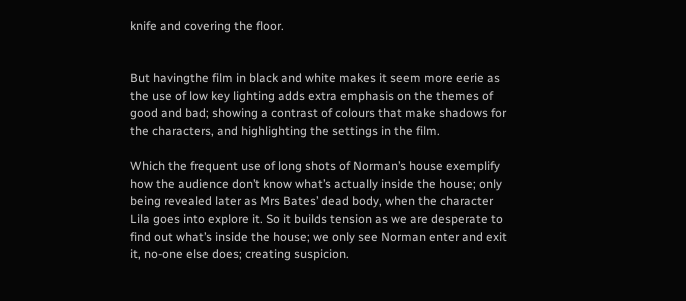knife and covering the floor.


But havingthe film in black and white makes it seem more eerie as the use of low key lighting adds extra emphasis on the themes of good and bad; showing a contrast of colours that make shadows for the characters, and highlighting the settings in the film.

Which the frequent use of long shots of Norman’s house exemplify how the audience don’t know what’s actually inside the house; only being revealed later as Mrs Bates’ dead body, when the character Lila goes into explore it. So it builds tension as we are desperate to find out what’s inside the house; we only see Norman enter and exit it, no-one else does; creating suspicion.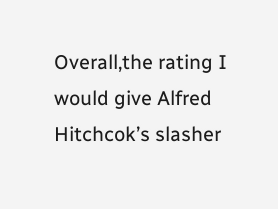Overall,the rating I would give Alfred Hitchcok’s slasher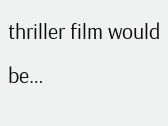thriller film would be…